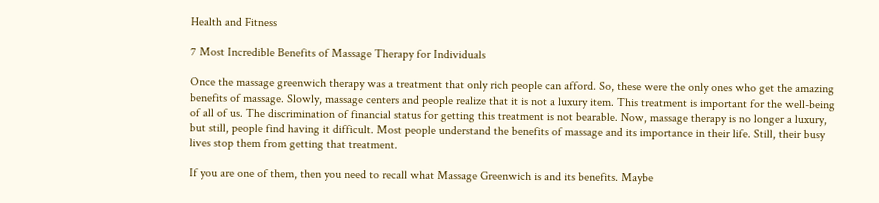Health and Fitness

7 Most Incredible Benefits of Massage Therapy for Individuals

Once the massage greenwich therapy was a treatment that only rich people can afford. So, these were the only ones who get the amazing benefits of massage. Slowly, massage centers and people realize that it is not a luxury item. This treatment is important for the well-being of all of us. The discrimination of financial status for getting this treatment is not bearable. Now, massage therapy is no longer a luxury, but still, people find having it difficult. Most people understand the benefits of massage and its importance in their life. Still, their busy lives stop them from getting that treatment.

If you are one of them, then you need to recall what Massage Greenwich is and its benefits. Maybe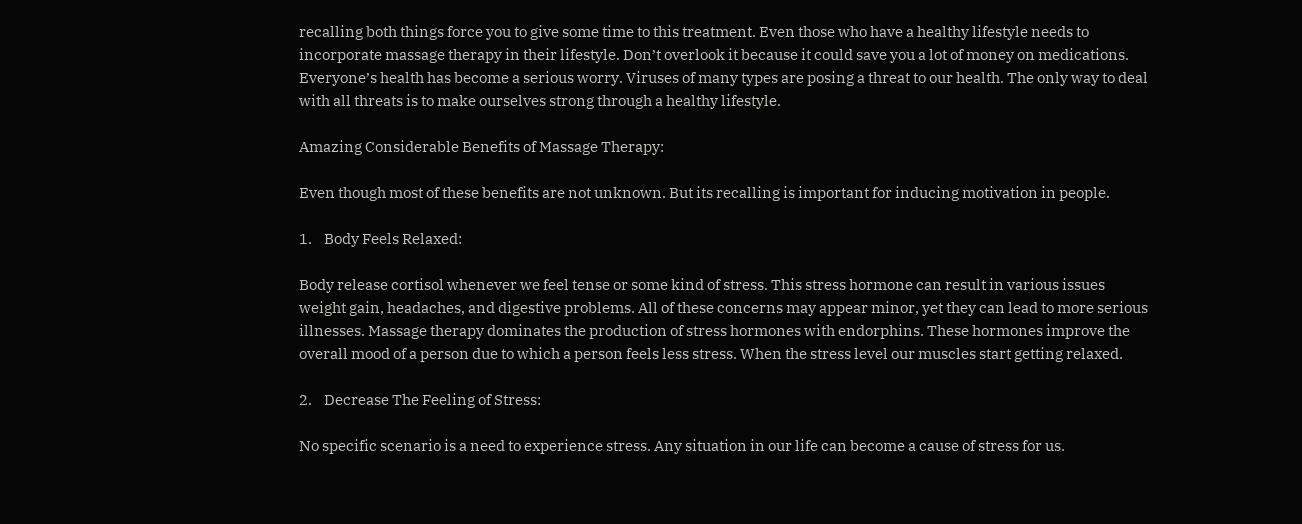recalling both things force you to give some time to this treatment. Even those who have a healthy lifestyle needs to incorporate massage therapy in their lifestyle. Don’t overlook it because it could save you a lot of money on medications. Everyone’s health has become a serious worry. Viruses of many types are posing a threat to our health. The only way to deal with all threats is to make ourselves strong through a healthy lifestyle.

Amazing Considerable Benefits of Massage Therapy:

Even though most of these benefits are not unknown. But its recalling is important for inducing motivation in people.

1.    Body Feels Relaxed:

Body release cortisol whenever we feel tense or some kind of stress. This stress hormone can result in various issues weight gain, headaches, and digestive problems. All of these concerns may appear minor, yet they can lead to more serious illnesses. Massage therapy dominates the production of stress hormones with endorphins. These hormones improve the overall mood of a person due to which a person feels less stress. When the stress level our muscles start getting relaxed.

2.    Decrease The Feeling of Stress:

No specific scenario is a need to experience stress. Any situation in our life can become a cause of stress for us.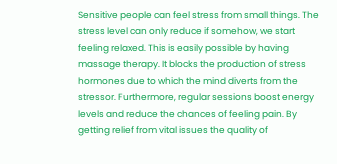Sensitive people can feel stress from small things. The stress level can only reduce if somehow, we start feeling relaxed. This is easily possible by having massage therapy. It blocks the production of stress hormones due to which the mind diverts from the stressor. Furthermore, regular sessions boost energy levels and reduce the chances of feeling pain. By getting relief from vital issues the quality of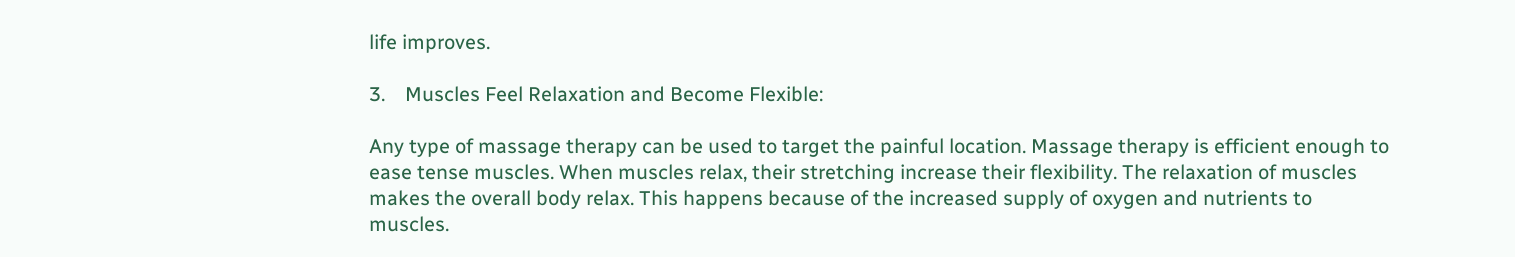life improves.

3.    Muscles Feel Relaxation and Become Flexible:

Any type of massage therapy can be used to target the painful location. Massage therapy is efficient enough to ease tense muscles. When muscles relax, their stretching increase their flexibility. The relaxation of muscles makes the overall body relax. This happens because of the increased supply of oxygen and nutrients to muscles.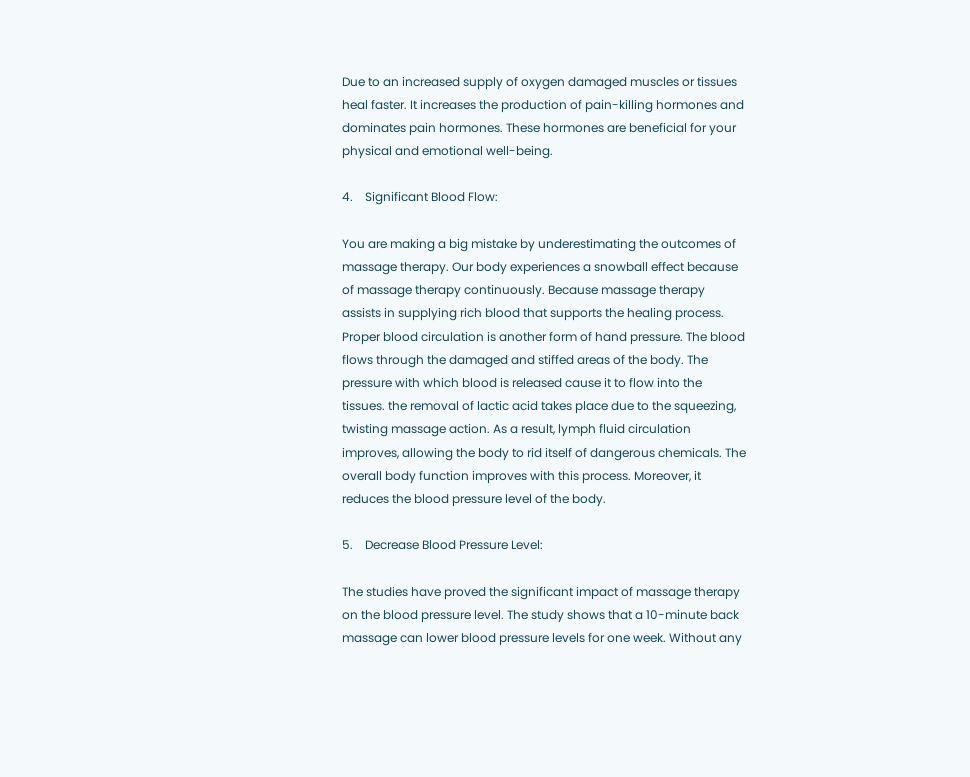Due to an increased supply of oxygen damaged muscles or tissues heal faster. It increases the production of pain-killing hormones and dominates pain hormones. These hormones are beneficial for your physical and emotional well-being.

4.    Significant Blood Flow:

You are making a big mistake by underestimating the outcomes of massage therapy. Our body experiences a snowball effect because of massage therapy continuously. Because massage therapy assists in supplying rich blood that supports the healing process. Proper blood circulation is another form of hand pressure. The blood flows through the damaged and stiffed areas of the body. The pressure with which blood is released cause it to flow into the tissues. the removal of lactic acid takes place due to the squeezing, twisting massage action. As a result, lymph fluid circulation improves, allowing the body to rid itself of dangerous chemicals. The overall body function improves with this process. Moreover, it reduces the blood pressure level of the body.

5.    Decrease Blood Pressure Level:

The studies have proved the significant impact of massage therapy on the blood pressure level. The study shows that a 10-minute back massage can lower blood pressure levels for one week. Without any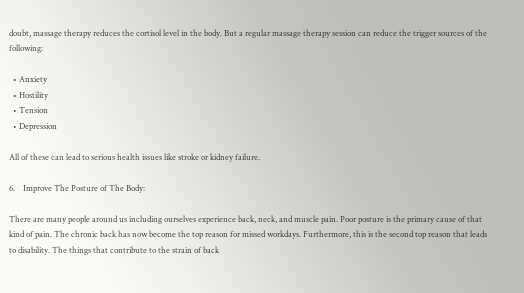doubt, massage therapy reduces the cortisol level in the body. But a regular massage therapy session can reduce the trigger sources of the following:

  • Anxiety
  • Hostility
  • Tension
  • Depression

All of these can lead to serious health issues like stroke or kidney failure.

6.    Improve The Posture of The Body:

There are many people around us including ourselves experience back, neck, and muscle pain. Poor posture is the primary cause of that kind of pain. The chronic back has now become the top reason for missed workdays. Furthermore, this is the second top reason that leads to disability. The things that contribute to the strain of back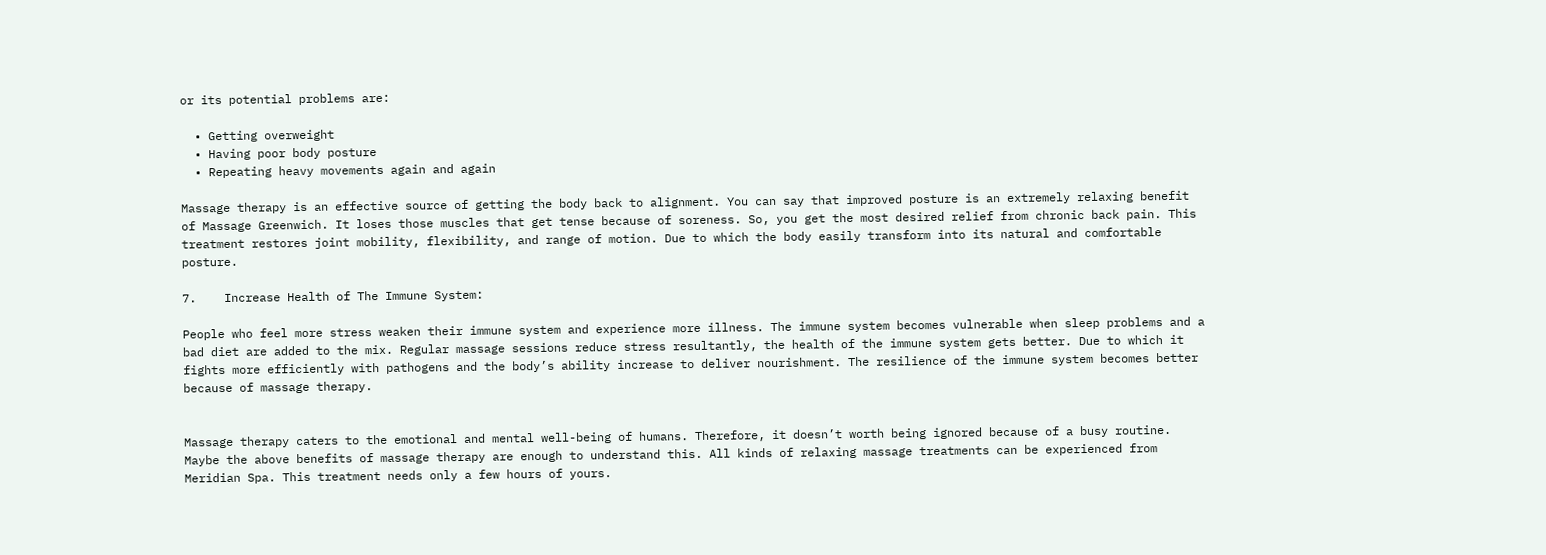or its potential problems are:

  • Getting overweight
  • Having poor body posture
  • Repeating heavy movements again and again

Massage therapy is an effective source of getting the body back to alignment. You can say that improved posture is an extremely relaxing benefit of Massage Greenwich. It loses those muscles that get tense because of soreness. So, you get the most desired relief from chronic back pain. This treatment restores joint mobility, flexibility, and range of motion. Due to which the body easily transform into its natural and comfortable posture.

7.    Increase Health of The Immune System:

People who feel more stress weaken their immune system and experience more illness. The immune system becomes vulnerable when sleep problems and a bad diet are added to the mix. Regular massage sessions reduce stress resultantly, the health of the immune system gets better. Due to which it fights more efficiently with pathogens and the body’s ability increase to deliver nourishment. The resilience of the immune system becomes better because of massage therapy.


Massage therapy caters to the emotional and mental well-being of humans. Therefore, it doesn’t worth being ignored because of a busy routine. Maybe the above benefits of massage therapy are enough to understand this. All kinds of relaxing massage treatments can be experienced from Meridian Spa. This treatment needs only a few hours of yours.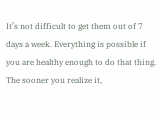It’s not difficult to get them out of 7 days a week. Everything is possible if you are healthy enough to do that thing. The sooner you realize it,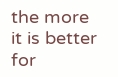the more it is better for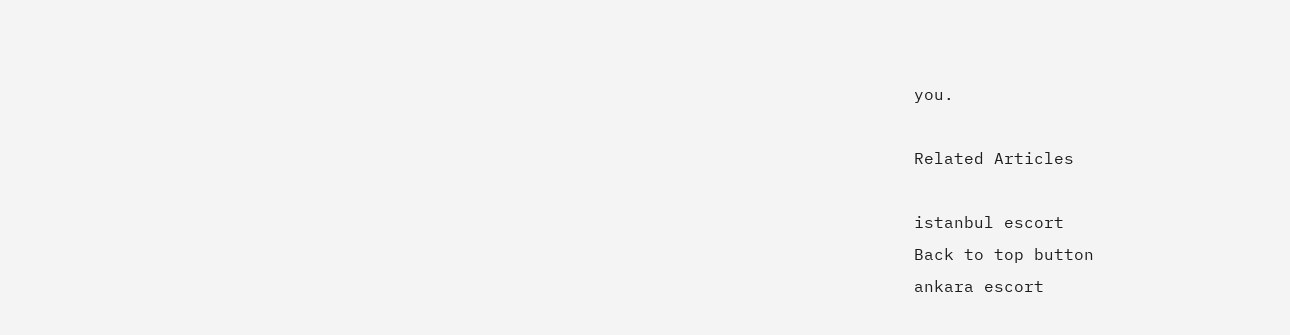you.

Related Articles

istanbul escort
Back to top button
ankara escort